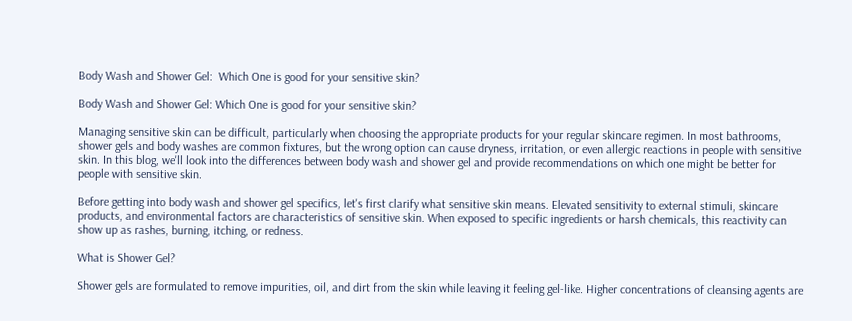Body Wash and Shower Gel:  Which One is good for your sensitive skin?

Body Wash and Shower Gel: Which One is good for your sensitive skin?

Managing sensitive skin can be difficult, particularly when choosing the appropriate products for your regular skincare regimen. In most bathrooms, shower gels and body washes are common fixtures, but the wrong option can cause dryness, irritation, or even allergic reactions in people with sensitive skin. In this blog, we'll look into the differences between body wash and shower gel and provide recommendations on which one might be better for people with sensitive skin.

Before getting into body wash and shower gel specifics, let's first clarify what sensitive skin means. Elevated sensitivity to external stimuli, skincare products, and environmental factors are characteristics of sensitive skin. When exposed to specific ingredients or harsh chemicals, this reactivity can show up as rashes, burning, itching, or redness.

What is Shower Gel?

Shower gels are formulated to remove impurities, oil, and dirt from the skin while leaving it feeling gel-like. Higher concentrations of cleansing agents are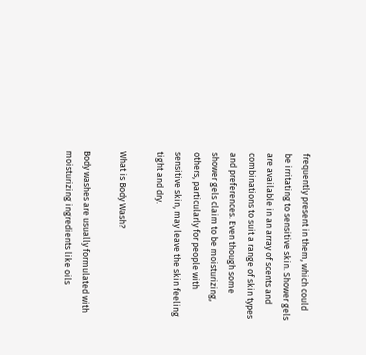frequently present in them, which could be irritating to sensitive skin. Shower gels are available in an array of scents and combinations to suit a range of skin types and preferences. Even though some shower gels claim to be moisturizing, others, particularly for people with sensitive skin, may leave the skin feeling tight and dry.

What is Body Wash?

Body washes are usually formulated with moisturizing ingredients like oils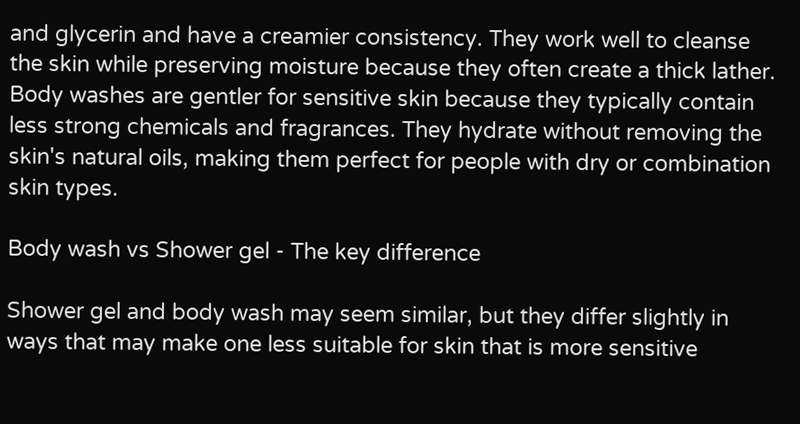and glycerin and have a creamier consistency. They work well to cleanse the skin while preserving moisture because they often create a thick lather. Body washes are gentler for sensitive skin because they typically contain less strong chemicals and fragrances. They hydrate without removing the skin's natural oils, making them perfect for people with dry or combination skin types.

Body wash vs Shower gel - The key difference

Shower gel and body wash may seem similar, but they differ slightly in ways that may make one less suitable for skin that is more sensitive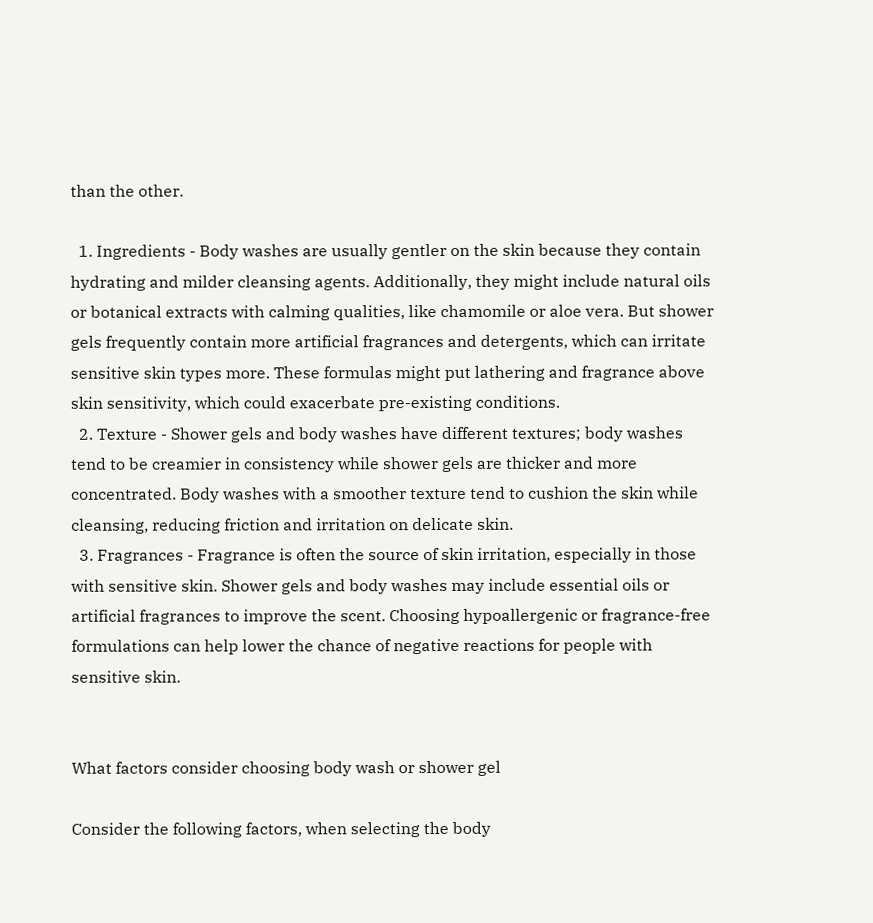than the other.

  1. Ingredients - Body washes are usually gentler on the skin because they contain hydrating and milder cleansing agents. Additionally, they might include natural oils or botanical extracts with calming qualities, like chamomile or aloe vera. But shower gels frequently contain more artificial fragrances and detergents, which can irritate sensitive skin types more. These formulas might put lathering and fragrance above skin sensitivity, which could exacerbate pre-existing conditions.
  2. Texture - Shower gels and body washes have different textures; body washes tend to be creamier in consistency while shower gels are thicker and more concentrated. Body washes with a smoother texture tend to cushion the skin while cleansing, reducing friction and irritation on delicate skin.
  3. Fragrances - Fragrance is often the source of skin irritation, especially in those with sensitive skin. Shower gels and body washes may include essential oils or artificial fragrances to improve the scent. Choosing hypoallergenic or fragrance-free formulations can help lower the chance of negative reactions for people with sensitive skin.


What factors consider choosing body wash or shower gel

Consider the following factors, when selecting the body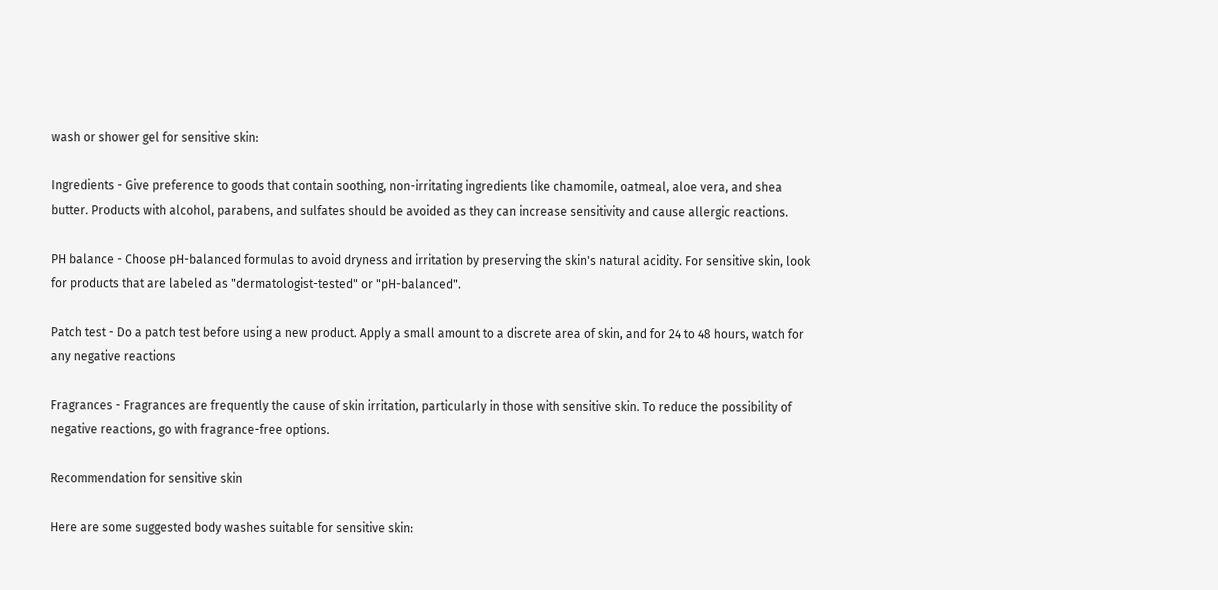wash or shower gel for sensitive skin:

Ingredients - Give preference to goods that contain soothing, non-irritating ingredients like chamomile, oatmeal, aloe vera, and shea butter. Products with alcohol, parabens, and sulfates should be avoided as they can increase sensitivity and cause allergic reactions.

PH balance - Choose pH-balanced formulas to avoid dryness and irritation by preserving the skin's natural acidity. For sensitive skin, look for products that are labeled as "dermatologist-tested" or "pH-balanced".

Patch test - Do a patch test before using a new product. Apply a small amount to a discrete area of skin, and for 24 to 48 hours, watch for any negative reactions

Fragrances - Fragrances are frequently the cause of skin irritation, particularly in those with sensitive skin. To reduce the possibility of negative reactions, go with fragrance-free options.

Recommendation for sensitive skin

Here are some suggested body washes suitable for sensitive skin: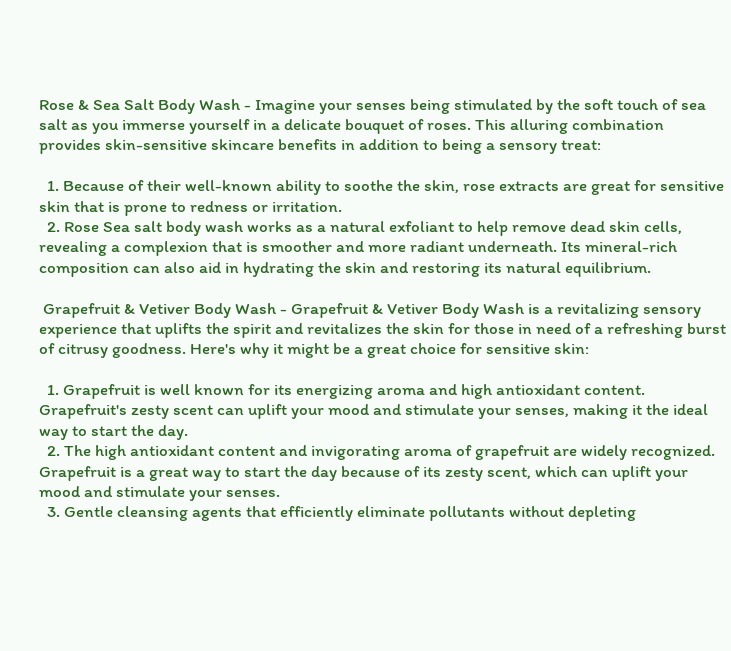Rose & Sea Salt Body Wash - Imagine your senses being stimulated by the soft touch of sea salt as you immerse yourself in a delicate bouquet of roses. This alluring combination provides skin-sensitive skincare benefits in addition to being a sensory treat:

  1. Because of their well-known ability to soothe the skin, rose extracts are great for sensitive skin that is prone to redness or irritation.
  2. Rose Sea salt body wash works as a natural exfoliant to help remove dead skin cells, revealing a complexion that is smoother and more radiant underneath. Its mineral-rich composition can also aid in hydrating the skin and restoring its natural equilibrium.

 Grapefruit & Vetiver Body Wash - Grapefruit & Vetiver Body Wash is a revitalizing sensory experience that uplifts the spirit and revitalizes the skin for those in need of a refreshing burst of citrusy goodness. Here's why it might be a great choice for sensitive skin:

  1. Grapefruit is well known for its energizing aroma and high antioxidant content. Grapefruit's zesty scent can uplift your mood and stimulate your senses, making it the ideal way to start the day.
  2. The high antioxidant content and invigorating aroma of grapefruit are widely recognized. Grapefruit is a great way to start the day because of its zesty scent, which can uplift your mood and stimulate your senses.
  3. Gentle cleansing agents that efficiently eliminate pollutants without depleting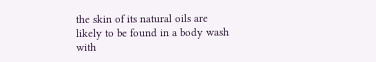the skin of its natural oils are likely to be found in a body wash with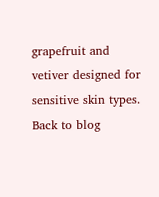grapefruit and vetiver designed for sensitive skin types.
Back to blog